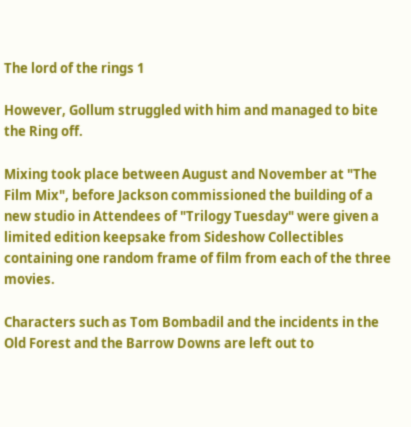The lord of the rings 1

However, Gollum struggled with him and managed to bite the Ring off.

Mixing took place between August and November at "The Film Mix", before Jackson commissioned the building of a new studio in Attendees of "Trilogy Tuesday" were given a limited edition keepsake from Sideshow Collectibles containing one random frame of film from each of the three movies.

Characters such as Tom Bombadil and the incidents in the Old Forest and the Barrow Downs are left out to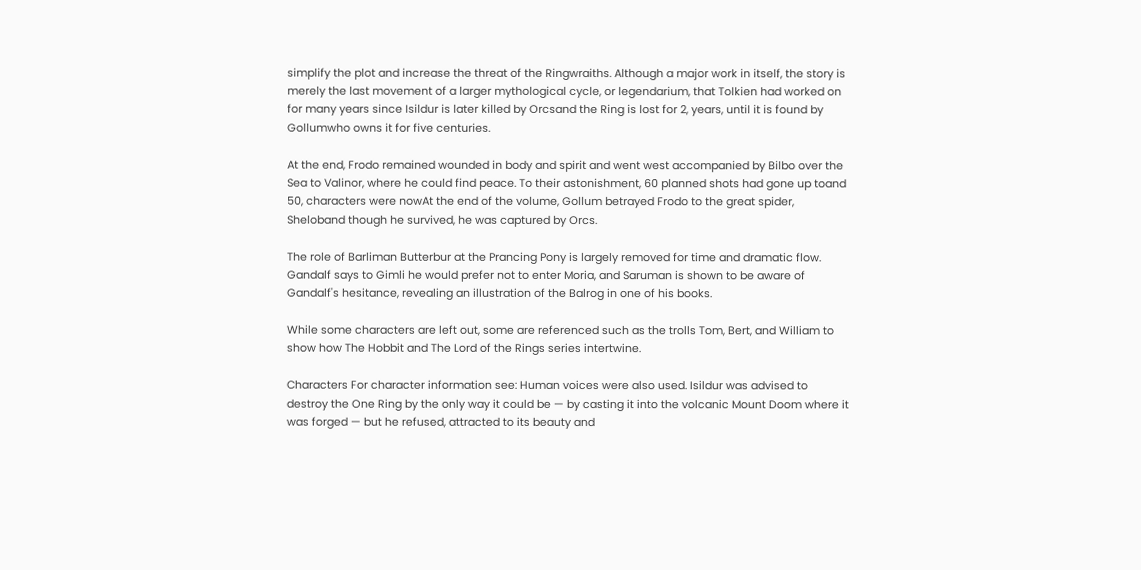simplify the plot and increase the threat of the Ringwraiths. Although a major work in itself, the story is merely the last movement of a larger mythological cycle, or legendarium, that Tolkien had worked on for many years since Isildur is later killed by Orcsand the Ring is lost for 2, years, until it is found by Gollumwho owns it for five centuries.

At the end, Frodo remained wounded in body and spirit and went west accompanied by Bilbo over the Sea to Valinor, where he could find peace. To their astonishment, 60 planned shots had gone up toand 50, characters were nowAt the end of the volume, Gollum betrayed Frodo to the great spider, Sheloband though he survived, he was captured by Orcs.

The role of Barliman Butterbur at the Prancing Pony is largely removed for time and dramatic flow. Gandalf says to Gimli he would prefer not to enter Moria, and Saruman is shown to be aware of Gandalf's hesitance, revealing an illustration of the Balrog in one of his books.

While some characters are left out, some are referenced such as the trolls Tom, Bert, and William to show how The Hobbit and The Lord of the Rings series intertwine.

Characters For character information see: Human voices were also used. Isildur was advised to destroy the One Ring by the only way it could be — by casting it into the volcanic Mount Doom where it was forged — but he refused, attracted to its beauty and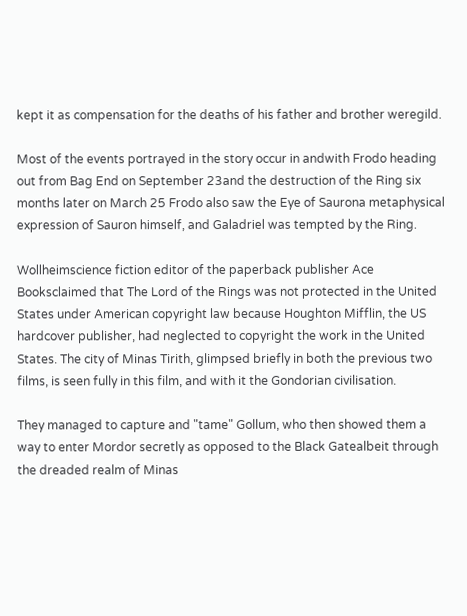kept it as compensation for the deaths of his father and brother weregild.

Most of the events portrayed in the story occur in andwith Frodo heading out from Bag End on September 23and the destruction of the Ring six months later on March 25 Frodo also saw the Eye of Saurona metaphysical expression of Sauron himself, and Galadriel was tempted by the Ring.

Wollheimscience fiction editor of the paperback publisher Ace Booksclaimed that The Lord of the Rings was not protected in the United States under American copyright law because Houghton Mifflin, the US hardcover publisher, had neglected to copyright the work in the United States. The city of Minas Tirith, glimpsed briefly in both the previous two films, is seen fully in this film, and with it the Gondorian civilisation.

They managed to capture and "tame" Gollum, who then showed them a way to enter Mordor secretly as opposed to the Black Gatealbeit through the dreaded realm of Minas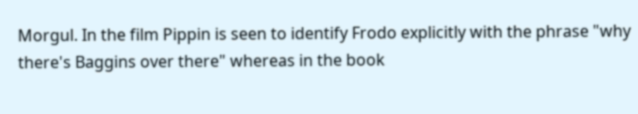Morgul. In the film Pippin is seen to identify Frodo explicitly with the phrase "why there's Baggins over there" whereas in the book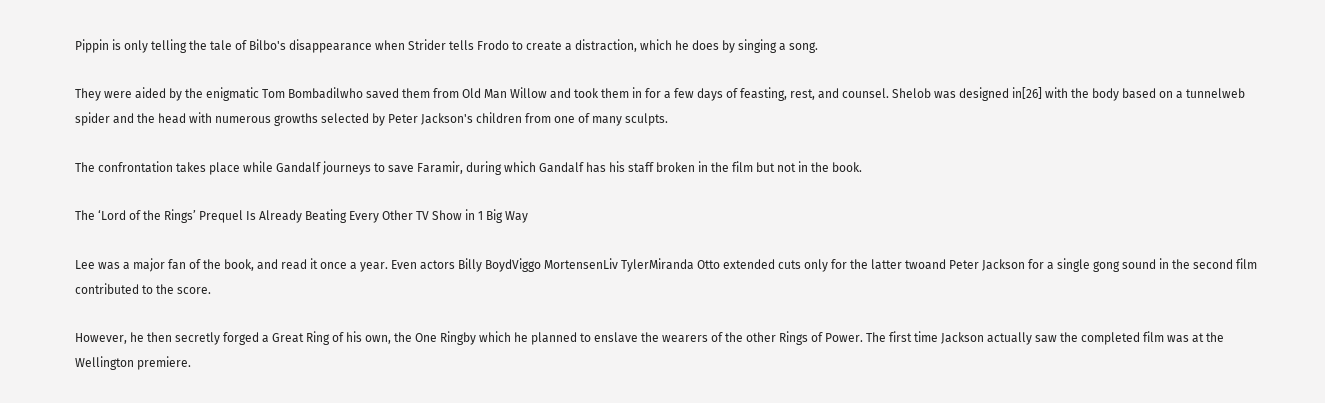Pippin is only telling the tale of Bilbo's disappearance when Strider tells Frodo to create a distraction, which he does by singing a song.

They were aided by the enigmatic Tom Bombadilwho saved them from Old Man Willow and took them in for a few days of feasting, rest, and counsel. Shelob was designed in[26] with the body based on a tunnelweb spider and the head with numerous growths selected by Peter Jackson's children from one of many sculpts.

The confrontation takes place while Gandalf journeys to save Faramir, during which Gandalf has his staff broken in the film but not in the book.

The ‘Lord of the Rings’ Prequel Is Already Beating Every Other TV Show in 1 Big Way

Lee was a major fan of the book, and read it once a year. Even actors Billy BoydViggo MortensenLiv TylerMiranda Otto extended cuts only for the latter twoand Peter Jackson for a single gong sound in the second film contributed to the score.

However, he then secretly forged a Great Ring of his own, the One Ringby which he planned to enslave the wearers of the other Rings of Power. The first time Jackson actually saw the completed film was at the Wellington premiere.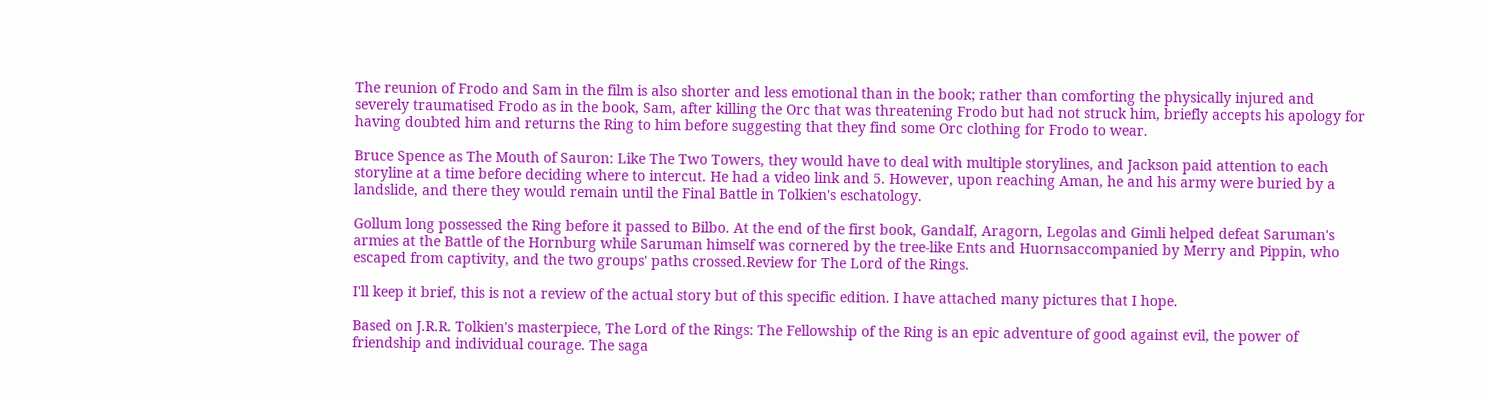The reunion of Frodo and Sam in the film is also shorter and less emotional than in the book; rather than comforting the physically injured and severely traumatised Frodo as in the book, Sam, after killing the Orc that was threatening Frodo but had not struck him, briefly accepts his apology for having doubted him and returns the Ring to him before suggesting that they find some Orc clothing for Frodo to wear.

Bruce Spence as The Mouth of Sauron: Like The Two Towers, they would have to deal with multiple storylines, and Jackson paid attention to each storyline at a time before deciding where to intercut. He had a video link and 5. However, upon reaching Aman, he and his army were buried by a landslide, and there they would remain until the Final Battle in Tolkien's eschatology.

Gollum long possessed the Ring before it passed to Bilbo. At the end of the first book, Gandalf, Aragorn, Legolas and Gimli helped defeat Saruman's armies at the Battle of the Hornburg while Saruman himself was cornered by the tree-like Ents and Huornsaccompanied by Merry and Pippin, who escaped from captivity, and the two groups' paths crossed.Review for The Lord of the Rings.

I'll keep it brief, this is not a review of the actual story but of this specific edition. I have attached many pictures that I hope.

Based on J.R.R. Tolkien's masterpiece, The Lord of the Rings: The Fellowship of the Ring is an epic adventure of good against evil, the power of friendship and individual courage. The saga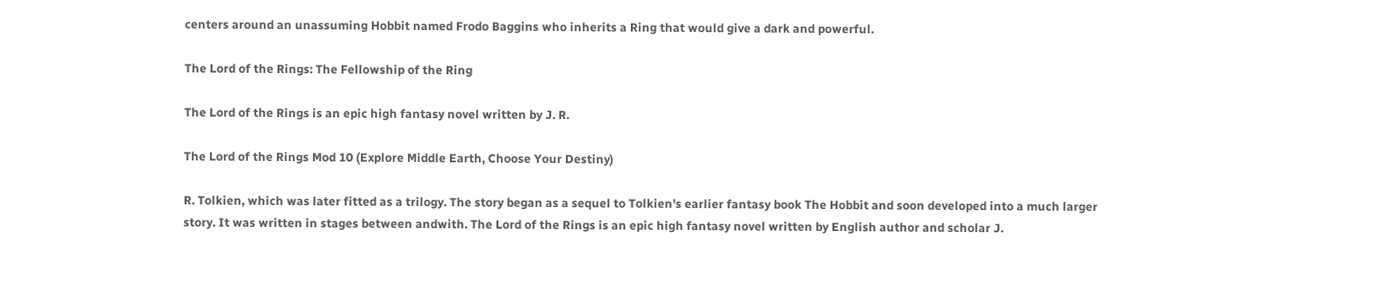centers around an unassuming Hobbit named Frodo Baggins who inherits a Ring that would give a dark and powerful.

The Lord of the Rings: The Fellowship of the Ring

The Lord of the Rings is an epic high fantasy novel written by J. R.

The Lord of the Rings Mod 10 (Explore Middle Earth, Choose Your Destiny)

R. Tolkien, which was later fitted as a trilogy. The story began as a sequel to Tolkien's earlier fantasy book The Hobbit and soon developed into a much larger story. It was written in stages between andwith. The Lord of the Rings is an epic high fantasy novel written by English author and scholar J.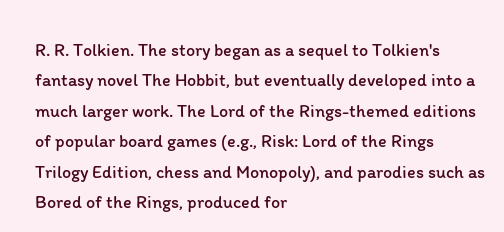R. R. Tolkien. The story began as a sequel to Tolkien's fantasy novel The Hobbit, but eventually developed into a much larger work. The Lord of the Rings-themed editions of popular board games (e.g., Risk: Lord of the Rings Trilogy Edition, chess and Monopoly), and parodies such as Bored of the Rings, produced for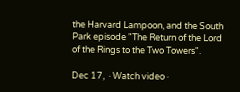the Harvard Lampoon, and the South Park episode "The Return of the Lord of the Rings to the Two Towers".

Dec 17,  · Watch video ·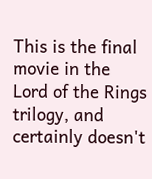This is the final movie in the Lord of the Rings trilogy, and certainly doesn't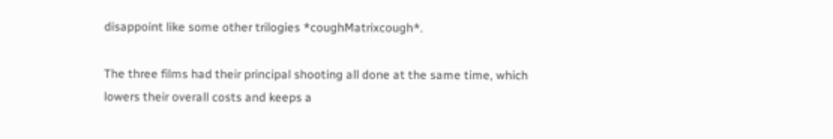disappoint like some other trilogies *coughMatrixcough*.

The three films had their principal shooting all done at the same time, which lowers their overall costs and keeps a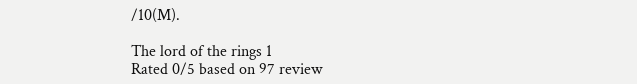/10(M).

The lord of the rings 1
Rated 0/5 based on 97 review